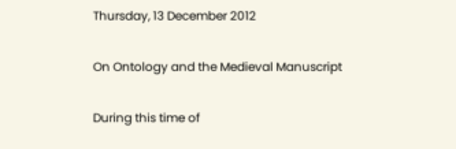Thursday, 13 December 2012

On Ontology and the Medieval Manuscript

During this time of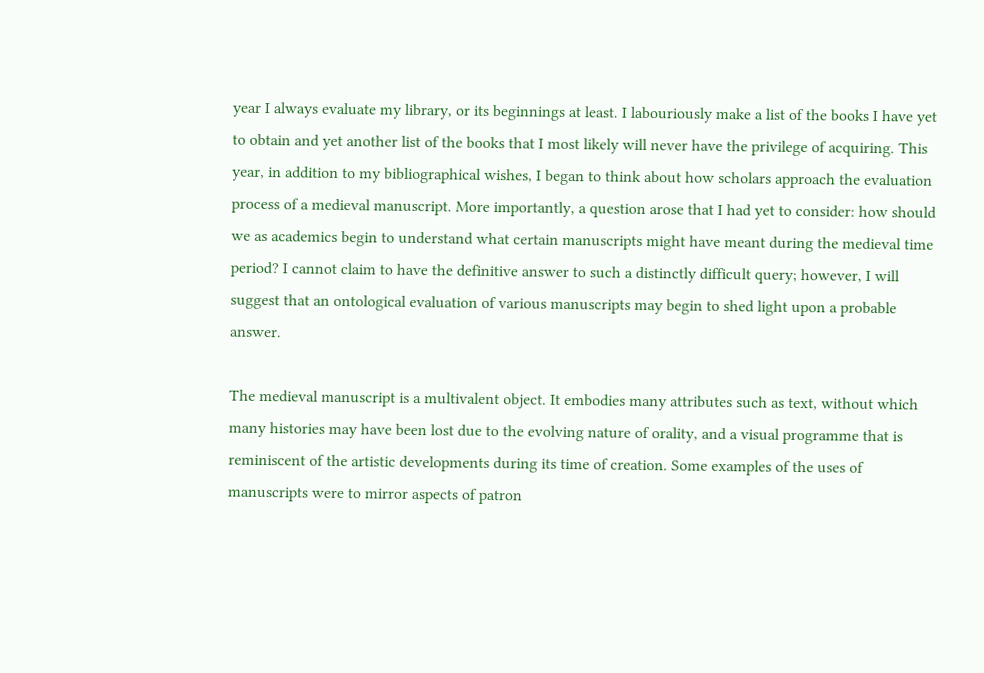year I always evaluate my library, or its beginnings at least. I labouriously make a list of the books I have yet to obtain and yet another list of the books that I most likely will never have the privilege of acquiring. This year, in addition to my bibliographical wishes, I began to think about how scholars approach the evaluation process of a medieval manuscript. More importantly, a question arose that I had yet to consider: how should we as academics begin to understand what certain manuscripts might have meant during the medieval time period? I cannot claim to have the definitive answer to such a distinctly difficult query; however, I will suggest that an ontological evaluation of various manuscripts may begin to shed light upon a probable answer.

The medieval manuscript is a multivalent object. It embodies many attributes such as text, without which many histories may have been lost due to the evolving nature of orality, and a visual programme that is reminiscent of the artistic developments during its time of creation. Some examples of the uses of manuscripts were to mirror aspects of patron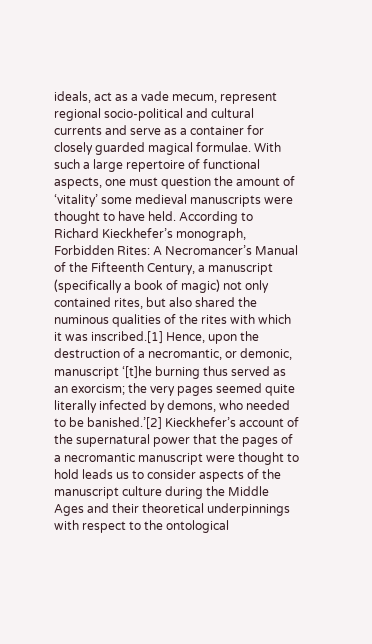ideals, act as a vade mecum, represent regional socio-political and cultural currents and serve as a container for closely guarded magical formulae. With such a large repertoire of functional aspects, one must question the amount of ‘vitality’ some medieval manuscripts were thought to have held. According to Richard Kieckhefer’s monograph, Forbidden Rites: A Necromancer’s Manual of the Fifteenth Century, a manuscript (specifically a book of magic) not only contained rites, but also shared the numinous qualities of the rites with which it was inscribed.[1] Hence, upon the destruction of a necromantic, or demonic, manuscript ‘[t]he burning thus served as an exorcism; the very pages seemed quite literally infected by demons, who needed to be banished.’[2] Kieckhefer’s account of the supernatural power that the pages of a necromantic manuscript were thought to hold leads us to consider aspects of the manuscript culture during the Middle Ages and their theoretical underpinnings with respect to the ontological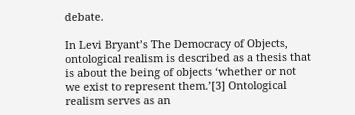debate.

In Levi Bryant’s The Democracy of Objects, ontological realism is described as a thesis that is about the being of objects ‘whether or not we exist to represent them.’[3] Ontological realism serves as an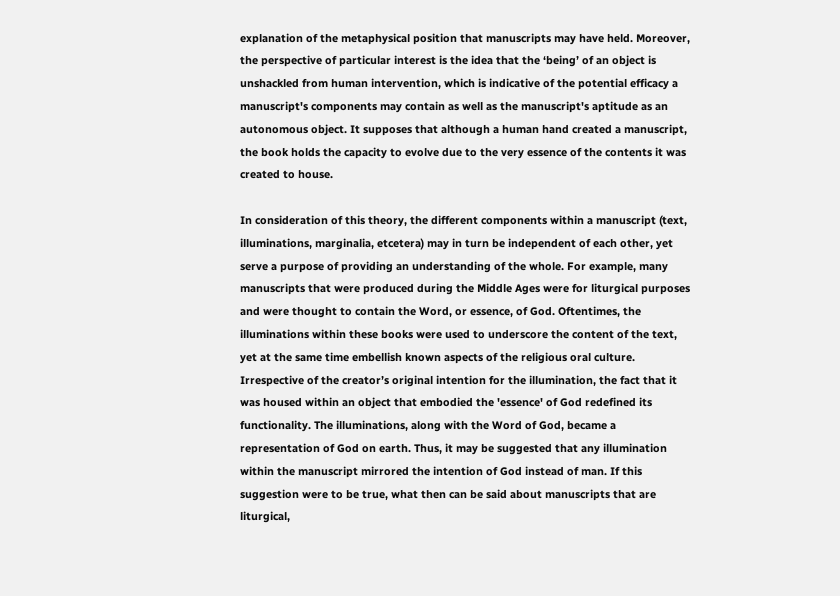explanation of the metaphysical position that manuscripts may have held. Moreover, the perspective of particular interest is the idea that the ‘being’ of an object is unshackled from human intervention, which is indicative of the potential efficacy a manuscript's components may contain as well as the manuscript's aptitude as an autonomous object. It supposes that although a human hand created a manuscript, the book holds the capacity to evolve due to the very essence of the contents it was created to house.

In consideration of this theory, the different components within a manuscript (text, illuminations, marginalia, etcetera) may in turn be independent of each other, yet serve a purpose of providing an understanding of the whole. For example, many manuscripts that were produced during the Middle Ages were for liturgical purposes and were thought to contain the Word, or essence, of God. Oftentimes, the illuminations within these books were used to underscore the content of the text, yet at the same time embellish known aspects of the religious oral culture. Irrespective of the creator’s original intention for the illumination, the fact that it was housed within an object that embodied the 'essence' of God redefined its functionality. The illuminations, along with the Word of God, became a representation of God on earth. Thus, it may be suggested that any illumination within the manuscript mirrored the intention of God instead of man. If this suggestion were to be true, what then can be said about manuscripts that are liturgical,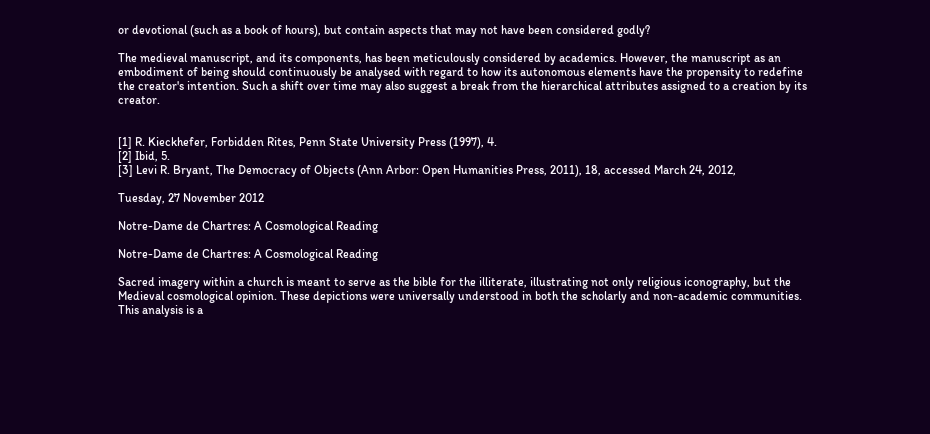or devotional (such as a book of hours), but contain aspects that may not have been considered godly?

The medieval manuscript, and its components, has been meticulously considered by academics. However, the manuscript as an embodiment of being should continuously be analysed with regard to how its autonomous elements have the propensity to redefine the creator's intention. Such a shift over time may also suggest a break from the hierarchical attributes assigned to a creation by its creator.


[1] R. Kieckhefer, Forbidden Rites, Penn State University Press (1997), 4.
[2] Ibid, 5.
[3] Levi R. Bryant, The Democracy of Objects (Ann Arbor: Open Humanities Press, 2011), 18, accessed March 24, 2012,

Tuesday, 27 November 2012

Notre-Dame de Chartres: A Cosmological Reading

Notre-Dame de Chartres: A Cosmological Reading

Sacred imagery within a church is meant to serve as the bible for the illiterate, illustrating not only religious iconography, but the Medieval cosmological opinion. These depictions were universally understood in both the scholarly and non-academic communities. This analysis is a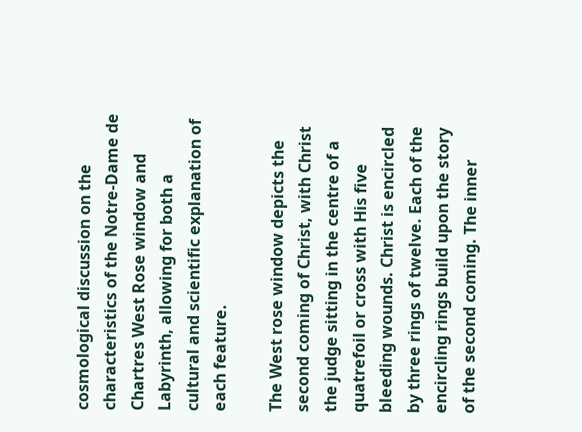cosmological discussion on the characteristics of the Notre-Dame de Chartres West Rose window and Labyrinth, allowing for both a cultural and scientific explanation of each feature.

The West rose window depicts the second coming of Christ, with Christ the judge sitting in the centre of a quatrefoil or cross with His five bleeding wounds. Christ is encircled by three rings of twelve. Each of the encircling rings build upon the story of the second coming. The inner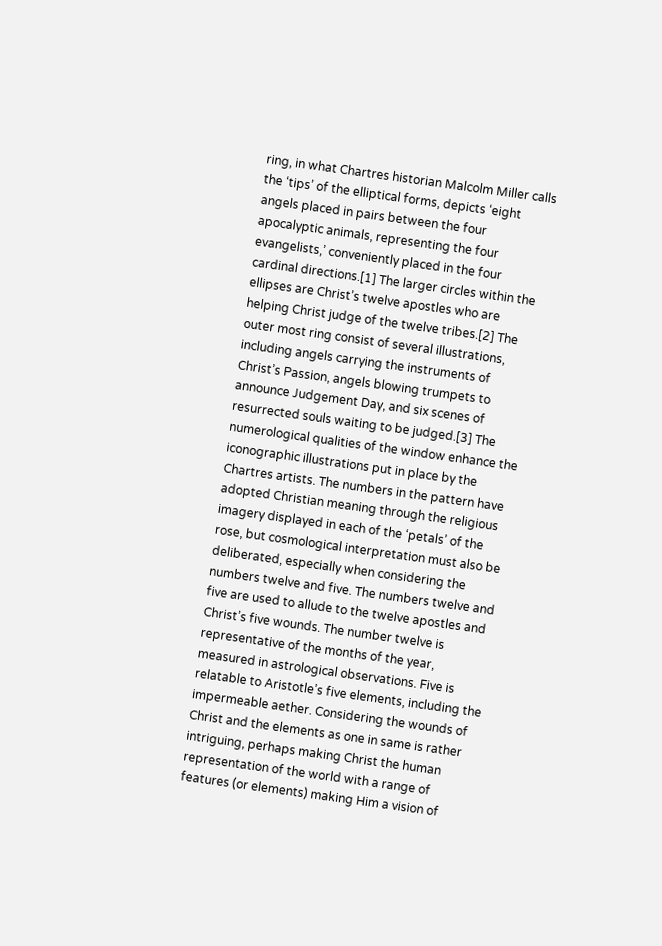ring, in what Chartres historian Malcolm Miller calls the ‘tips’ of the elliptical forms, depicts ‘eight angels placed in pairs between the four apocalyptic animals, representing the four evangelists,’ conveniently placed in the four cardinal directions.[1] The larger circles within the ellipses are Christ’s twelve apostles who are helping Christ judge of the twelve tribes.[2] The outer most ring consist of several illustrations, including angels carrying the instruments of Christ’s Passion, angels blowing trumpets to announce Judgement Day, and six scenes of resurrected souls waiting to be judged.[3] The numerological qualities of the window enhance the iconographic illustrations put in place by the Chartres artists. The numbers in the pattern have adopted Christian meaning through the religious imagery displayed in each of the ‘petals’ of the rose, but cosmological interpretation must also be deliberated, especially when considering the numbers twelve and five. The numbers twelve and five are used to allude to the twelve apostles and Christ’s five wounds. The number twelve is representative of the months of the year, measured in astrological observations. Five is relatable to Aristotle’s five elements, including the impermeable aether. Considering the wounds of Christ and the elements as one in same is rather intriguing, perhaps making Christ the human representation of the world with a range of features (or elements) making Him a vision of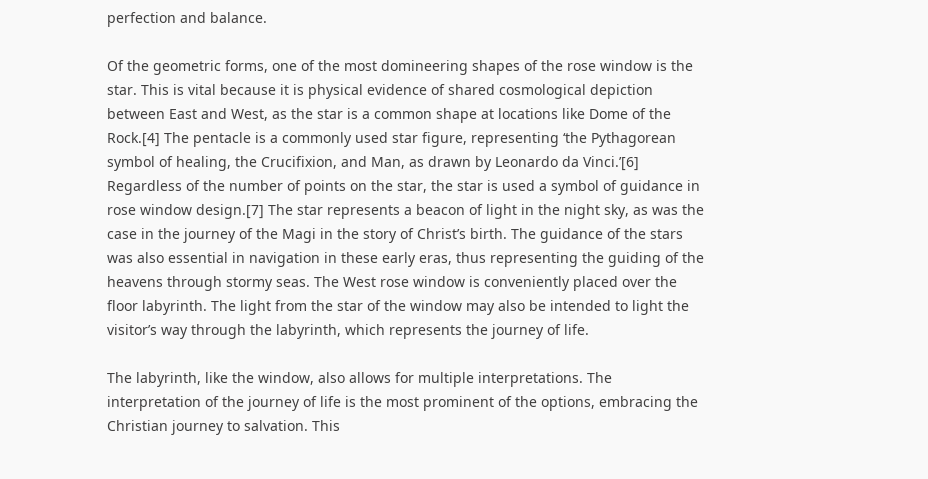perfection and balance.

Of the geometric forms, one of the most domineering shapes of the rose window is the star. This is vital because it is physical evidence of shared cosmological depiction between East and West, as the star is a common shape at locations like Dome of the Rock.[4] The pentacle is a commonly used star figure, representing ‘the Pythagorean symbol of healing, the Crucifixion, and Man, as drawn by Leonardo da Vinci.’[6] Regardless of the number of points on the star, the star is used a symbol of guidance in rose window design.[7] The star represents a beacon of light in the night sky, as was the case in the journey of the Magi in the story of Christ’s birth. The guidance of the stars was also essential in navigation in these early eras, thus representing the guiding of the heavens through stormy seas. The West rose window is conveniently placed over the floor labyrinth. The light from the star of the window may also be intended to light the visitor’s way through the labyrinth, which represents the journey of life.

The labyrinth, like the window, also allows for multiple interpretations. The interpretation of the journey of life is the most prominent of the options, embracing the Christian journey to salvation. This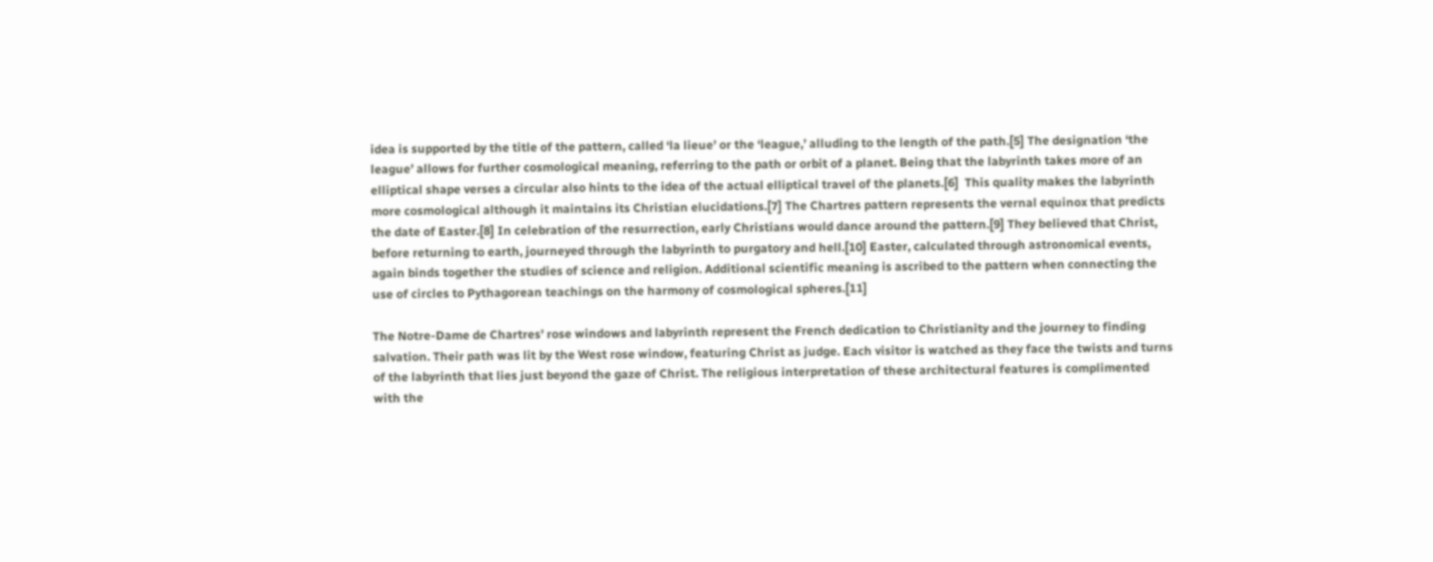idea is supported by the title of the pattern, called ‘la lieue’ or the ‘league,’ alluding to the length of the path.[5] The designation ‘the league’ allows for further cosmological meaning, referring to the path or orbit of a planet. Being that the labyrinth takes more of an elliptical shape verses a circular also hints to the idea of the actual elliptical travel of the planets.[6]  This quality makes the labyrinth more cosmological although it maintains its Christian elucidations.[7] The Chartres pattern represents the vernal equinox that predicts the date of Easter.[8] In celebration of the resurrection, early Christians would dance around the pattern.[9] They believed that Christ, before returning to earth, journeyed through the labyrinth to purgatory and hell.[10] Easter, calculated through astronomical events, again binds together the studies of science and religion. Additional scientific meaning is ascribed to the pattern when connecting the use of circles to Pythagorean teachings on the harmony of cosmological spheres.[11]

The Notre-Dame de Chartres’ rose windows and labyrinth represent the French dedication to Christianity and the journey to finding salvation. Their path was lit by the West rose window, featuring Christ as judge. Each visitor is watched as they face the twists and turns of the labyrinth that lies just beyond the gaze of Christ. The religious interpretation of these architectural features is complimented with the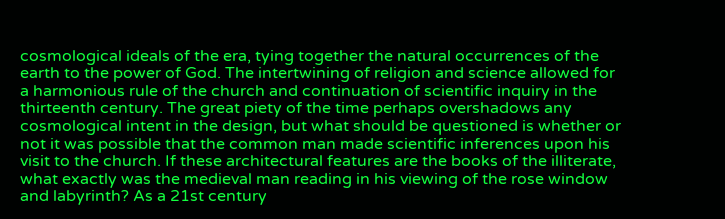cosmological ideals of the era, tying together the natural occurrences of the earth to the power of God. The intertwining of religion and science allowed for a harmonious rule of the church and continuation of scientific inquiry in the thirteenth century. The great piety of the time perhaps overshadows any cosmological intent in the design, but what should be questioned is whether or not it was possible that the common man made scientific inferences upon his visit to the church. If these architectural features are the books of the illiterate, what exactly was the medieval man reading in his viewing of the rose window and labyrinth? As a 21st century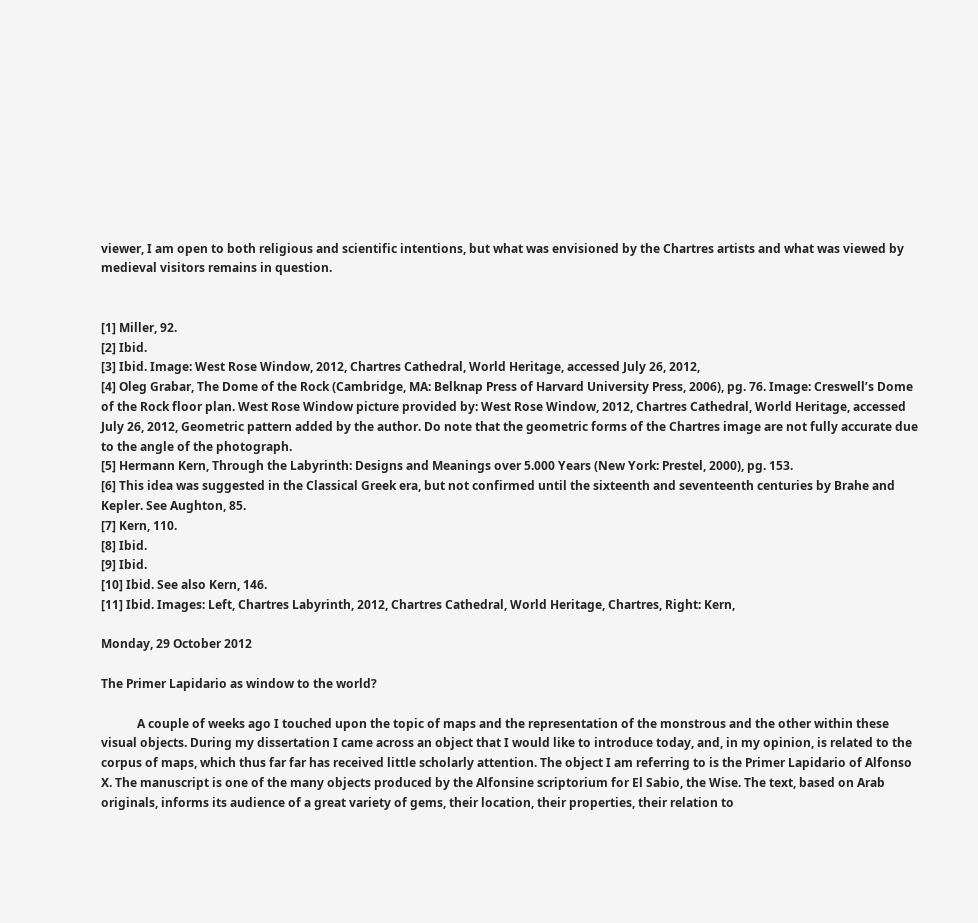viewer, I am open to both religious and scientific intentions, but what was envisioned by the Chartres artists and what was viewed by medieval visitors remains in question.


[1] Miller, 92.
[2] Ibid.
[3] Ibid. Image: West Rose Window, 2012, Chartres Cathedral, World Heritage, accessed July 26, 2012,
[4] Oleg Grabar, The Dome of the Rock (Cambridge, MA: Belknap Press of Harvard University Press, 2006), pg. 76. Image: Creswell’s Dome of the Rock floor plan. West Rose Window picture provided by: West Rose Window, 2012, Chartres Cathedral, World Heritage, accessed July 26, 2012, Geometric pattern added by the author. Do note that the geometric forms of the Chartres image are not fully accurate due to the angle of the photograph.
[5] Hermann Kern, Through the Labyrinth: Designs and Meanings over 5.000 Years (New York: Prestel, 2000), pg. 153.
[6] This idea was suggested in the Classical Greek era, but not confirmed until the sixteenth and seventeenth centuries by Brahe and Kepler. See Aughton, 85.
[7] Kern, 110.
[8] Ibid.
[9] Ibid.
[10] Ibid. See also Kern, 146.
[11] Ibid. Images: Left, Chartres Labyrinth, 2012, Chartres Cathedral, World Heritage, Chartres, Right: Kern,

Monday, 29 October 2012

The Primer Lapidario as window to the world?

            A couple of weeks ago I touched upon the topic of maps and the representation of the monstrous and the other within these visual objects. During my dissertation I came across an object that I would like to introduce today, and, in my opinion, is related to the corpus of maps, which thus far far has received little scholarly attention. The object I am referring to is the Primer Lapidario of Alfonso X. The manuscript is one of the many objects produced by the Alfonsine scriptorium for El Sabio, the Wise. The text, based on Arab originals, informs its audience of a great variety of gems, their location, their properties, their relation to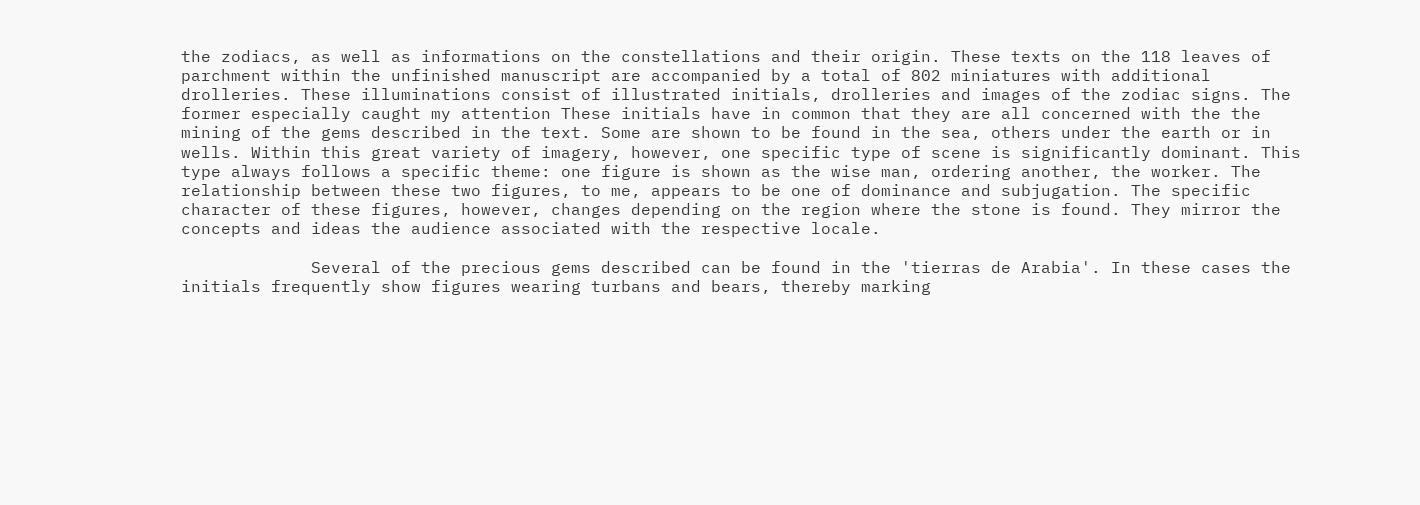the zodiacs, as well as informations on the constellations and their origin. These texts on the 118 leaves of parchment within the unfinished manuscript are accompanied by a total of 802 miniatures with additional drolleries. These illuminations consist of illustrated initials, drolleries and images of the zodiac signs. The former especially caught my attention These initials have in common that they are all concerned with the the mining of the gems described in the text. Some are shown to be found in the sea, others under the earth or in wells. Within this great variety of imagery, however, one specific type of scene is significantly dominant. This type always follows a specific theme: one figure is shown as the wise man, ordering another, the worker. The relationship between these two figures, to me, appears to be one of dominance and subjugation. The specific character of these figures, however, changes depending on the region where the stone is found. They mirror the concepts and ideas the audience associated with the respective locale.

             Several of the precious gems described can be found in the 'tierras de Arabia'. In these cases the initials frequently show figures wearing turbans and bears, thereby marking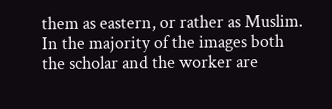them as eastern, or rather as Muslim. In the majority of the images both the scholar and the worker are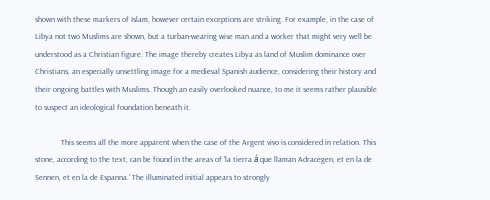shown with these markers of Islam, however certain exceptions are striking. For example, in the case of Libya not two Muslims are shown, but a turban-wearing wise man and a worker that might very well be understood as a Christian figure. The image thereby creates Libya as land of Muslim dominance over Christians, an especially unsettling image for a medieval Spanish audience, considering their history and their ongoing battles with Muslims. Though an easily overlooked nuance, to me it seems rather plausible to suspect an ideological foundation beneath it.

             This seems all the more apparent when the case of the Argent vivo is considered in relation. This stone, according to the text, can be found in the areas of 'la tierra á que llaman Adracegen, et en la de Sennen, et en la de Espanna.' The illuminated initial appears to strongly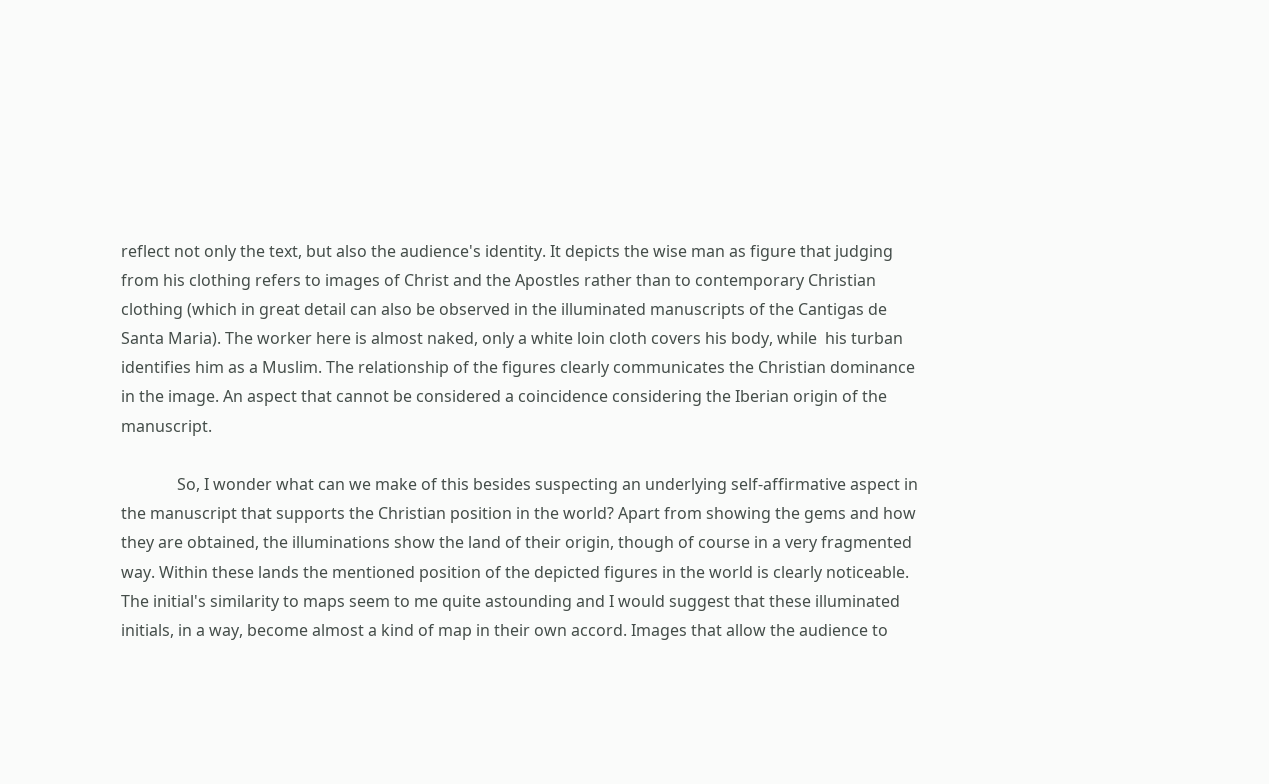reflect not only the text, but also the audience's identity. It depicts the wise man as figure that judging from his clothing refers to images of Christ and the Apostles rather than to contemporary Christian clothing (which in great detail can also be observed in the illuminated manuscripts of the Cantigas de Santa Maria). The worker here is almost naked, only a white loin cloth covers his body, while  his turban identifies him as a Muslim. The relationship of the figures clearly communicates the Christian dominance in the image. An aspect that cannot be considered a coincidence considering the Iberian origin of the manuscript.

              So, I wonder what can we make of this besides suspecting an underlying self-affirmative aspect in the manuscript that supports the Christian position in the world? Apart from showing the gems and how they are obtained, the illuminations show the land of their origin, though of course in a very fragmented way. Within these lands the mentioned position of the depicted figures in the world is clearly noticeable. The initial's similarity to maps seem to me quite astounding and I would suggest that these illuminated initials, in a way, become almost a kind of map in their own accord. Images that allow the audience to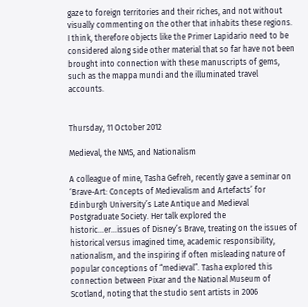gaze to foreign territories and their riches, and not without visually commenting on the other that inhabits these regions. I think, therefore objects like the Primer Lapidario need to be considered along side other material that so far have not been brought into connection with these manuscripts of gems, such as the mappa mundi and the illuminated travel accounts.


Thursday, 11 October 2012

Medieval, the NMS, and Nationalism

A colleague of mine, Tasha Gefreh, recently gave a seminar on ‘Brave-Art: Concepts of Medievalism and Artefacts’ for Edinburgh University’s Late Antique and Medieval Postgraduate Society. Her talk explored the historic…er…issues of Disney’s Brave, treating on the issues of historical versus imagined time, academic responsibility, nationalism, and the inspiring if often misleading nature of popular conceptions of “medieval”. Tasha explored this connection between Pixar and the National Museum of Scotland, noting that the studio sent artists in 2006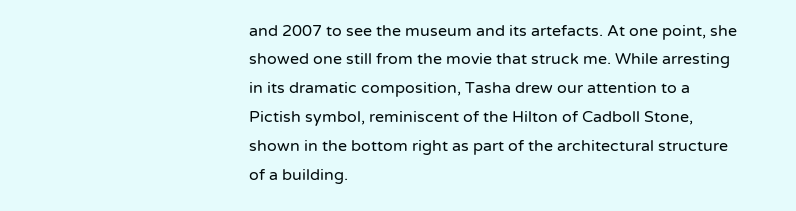and 2007 to see the museum and its artefacts. At one point, she showed one still from the movie that struck me. While arresting in its dramatic composition, Tasha drew our attention to a Pictish symbol, reminiscent of the Hilton of Cadboll Stone, shown in the bottom right as part of the architectural structure of a building.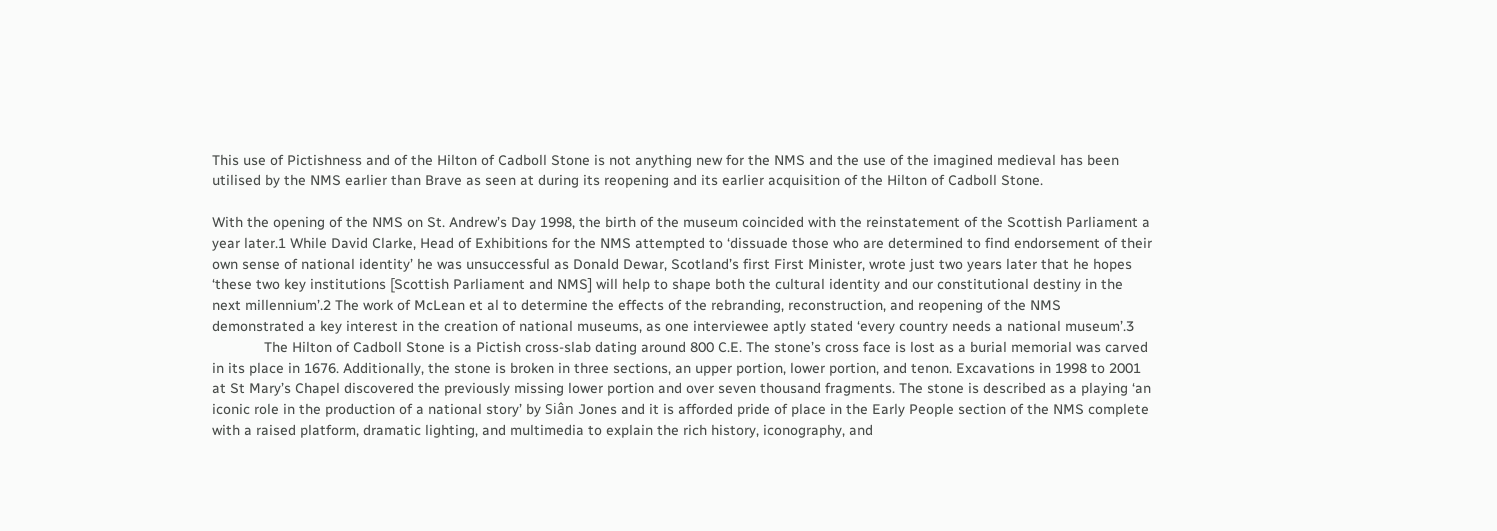This use of Pictishness and of the Hilton of Cadboll Stone is not anything new for the NMS and the use of the imagined medieval has been utilised by the NMS earlier than Brave as seen at during its reopening and its earlier acquisition of the Hilton of Cadboll Stone.

With the opening of the NMS on St. Andrew’s Day 1998, the birth of the museum coincided with the reinstatement of the Scottish Parliament a year later.1 While David Clarke, Head of Exhibitions for the NMS attempted to ‘dissuade those who are determined to find endorsement of their own sense of national identity’ he was unsuccessful as Donald Dewar, Scotland’s first First Minister, wrote just two years later that he hopes ‘these two key institutions [Scottish Parliament and NMS] will help to shape both the cultural identity and our constitutional destiny in the next millennium’.2 The work of McLean et al to determine the effects of the rebranding, reconstruction, and reopening of the NMS demonstrated a key interest in the creation of national museums, as one interviewee aptly stated ‘every country needs a national museum’.3
             The Hilton of Cadboll Stone is a Pictish cross-slab dating around 800 C.E. The stone’s cross face is lost as a burial memorial was carved in its place in 1676. Additionally, the stone is broken in three sections, an upper portion, lower portion, and tenon. Excavations in 1998 to 2001 at St Mary’s Chapel discovered the previously missing lower portion and over seven thousand fragments. The stone is described as a playing ‘an iconic role in the production of a national story’ by Siân Jones and it is afforded pride of place in the Early People section of the NMS complete with a raised platform, dramatic lighting, and multimedia to explain the rich history, iconography, and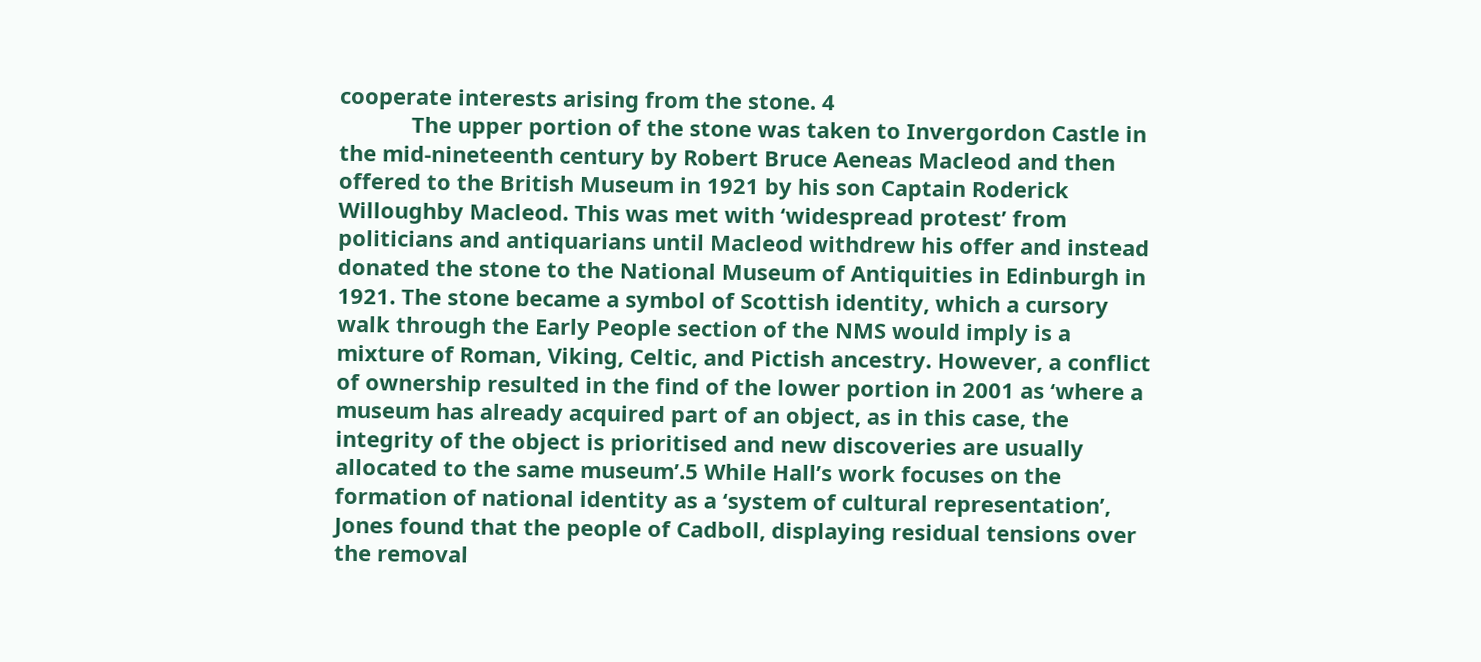cooperate interests arising from the stone. 4
            The upper portion of the stone was taken to Invergordon Castle in the mid-nineteenth century by Robert Bruce Aeneas Macleod and then offered to the British Museum in 1921 by his son Captain Roderick Willoughby Macleod. This was met with ‘widespread protest’ from politicians and antiquarians until Macleod withdrew his offer and instead donated the stone to the National Museum of Antiquities in Edinburgh in 1921. The stone became a symbol of Scottish identity, which a cursory walk through the Early People section of the NMS would imply is a mixture of Roman, Viking, Celtic, and Pictish ancestry. However, a conflict of ownership resulted in the find of the lower portion in 2001 as ‘where a museum has already acquired part of an object, as in this case, the integrity of the object is prioritised and new discoveries are usually allocated to the same museum’.5 While Hall’s work focuses on the formation of national identity as a ‘system of cultural representation’, Jones found that the people of Cadboll, displaying residual tensions over the removal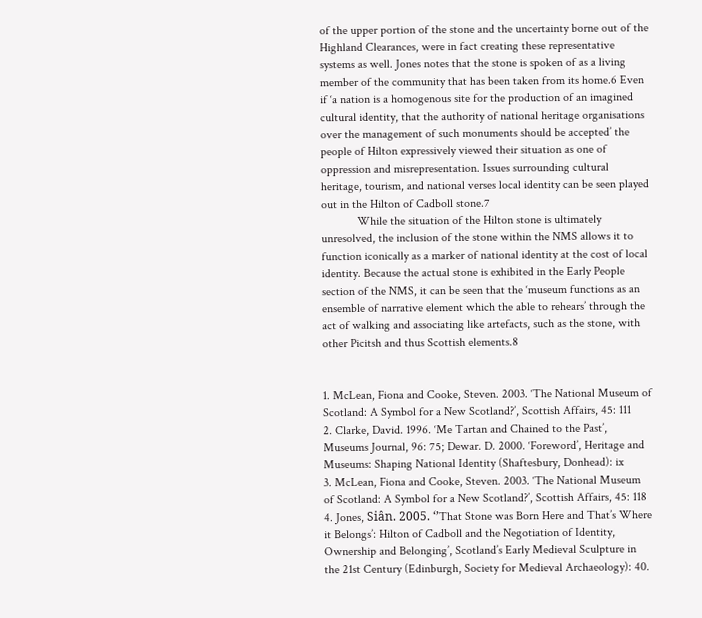of the upper portion of the stone and the uncertainty borne out of the Highland Clearances, were in fact creating these representative systems as well. Jones notes that the stone is spoken of as a living member of the community that has been taken from its home.6 Even if ‘a nation is a homogenous site for the production of an imagined cultural identity, that the authority of national heritage organisations over the management of such monuments should be accepted’ the people of Hilton expressively viewed their situation as one of oppression and misrepresentation. Issues surrounding cultural heritage, tourism, and national verses local identity can be seen played out in the Hilton of Cadboll stone.7
            While the situation of the Hilton stone is ultimately unresolved, the inclusion of the stone within the NMS allows it to function iconically as a marker of national identity at the cost of local identity. Because the actual stone is exhibited in the Early People section of the NMS, it can be seen that the ‘museum functions as an ensemble of narrative element which the able to rehears’ through the act of walking and associating like artefacts, such as the stone, with other Picitsh and thus Scottish elements.8


1. McLean, Fiona and Cooke, Steven. 2003. ‘The National Museum of Scotland: A Symbol for a New Scotland?’, Scottish Affairs, 45: 111
2. Clarke, David. 1996. ‘Me Tartan and Chained to the Past’, Museums Journal, 96: 75; Dewar. D. 2000. ‘Foreword’, Heritage and Museums: Shaping National Identity (Shaftesbury, Donhead): ix
3. McLean, Fiona and Cooke, Steven. 2003. ‘The National Museum of Scotland: A Symbol for a New Scotland?’, Scottish Affairs, 45: 118
4. Jones, Siân. 2005. ‘’That Stone was Born Here and That’s Where it Belongs’: Hilton of Cadboll and the Negotiation of Identity, Ownership and Belonging’, Scotland’s Early Medieval Sculpture in the 21st Century (Edinburgh, Society for Medieval Archaeology): 40.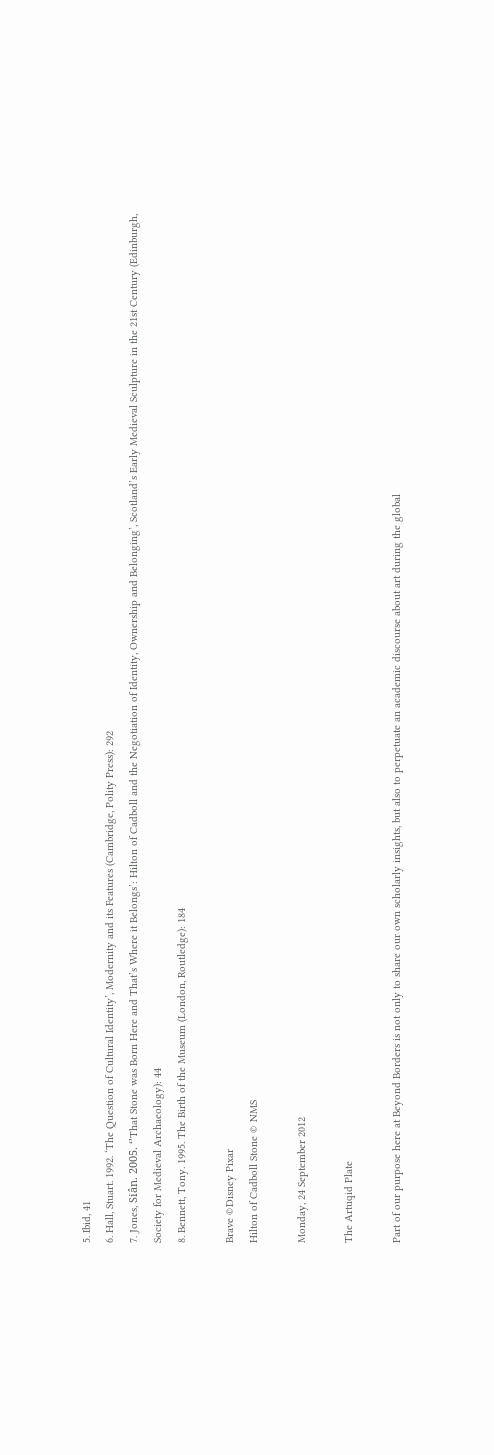5. Ibid, 41
6. Hall, Stuart. 1992. ‘The Question of Cultural Identity’, Modernity and its Features (Cambridge, Polity Press): 292
7. Jones, Siân. 2005. ‘’That Stone was Born Here and That’s Where it Belongs’: Hilton of Cadboll and the Negotiation of Identity, Ownership and Belonging’, Scotland’s Early Medieval Sculpture in the 21st Century (Edinburgh, Society for Medieval Archaeology): 44
8. Bennett, Tony. 1995. The Birth of the Museum (London, Routledge): 184

Brave ©Disney Pixar
Hilton of Cadboll Stone © NMS

Monday, 24 September 2012

The Artuqid Plate

Part of our purpose here at Beyond Borders is not only to share our own scholarly insights, but also to perpetuate an academic discourse about art during the global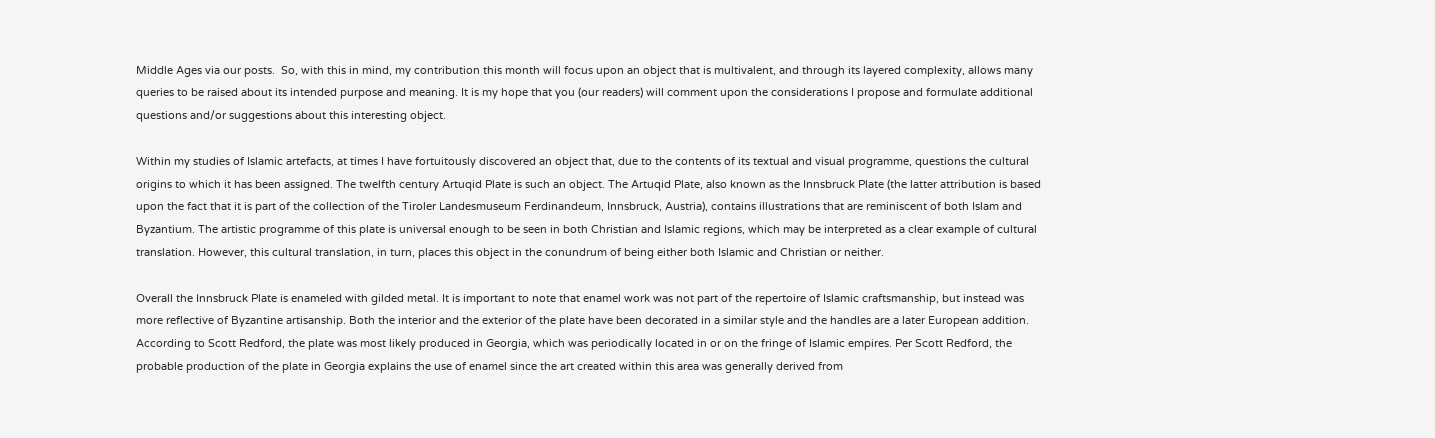Middle Ages via our posts.  So, with this in mind, my contribution this month will focus upon an object that is multivalent, and through its layered complexity, allows many queries to be raised about its intended purpose and meaning. It is my hope that you (our readers) will comment upon the considerations I propose and formulate additional questions and/or suggestions about this interesting object.

Within my studies of Islamic artefacts, at times I have fortuitously discovered an object that, due to the contents of its textual and visual programme, questions the cultural origins to which it has been assigned. The twelfth century Artuqid Plate is such an object. The Artuqid Plate, also known as the Innsbruck Plate (the latter attribution is based upon the fact that it is part of the collection of the Tiroler Landesmuseum Ferdinandeum, Innsbruck, Austria), contains illustrations that are reminiscent of both Islam and Byzantium. The artistic programme of this plate is universal enough to be seen in both Christian and Islamic regions, which may be interpreted as a clear example of cultural translation. However, this cultural translation, in turn, places this object in the conundrum of being either both Islamic and Christian or neither.

Overall the Innsbruck Plate is enameled with gilded metal. It is important to note that enamel work was not part of the repertoire of Islamic craftsmanship, but instead was more reflective of Byzantine artisanship. Both the interior and the exterior of the plate have been decorated in a similar style and the handles are a later European addition. According to Scott Redford, the plate was most likely produced in Georgia, which was periodically located in or on the fringe of Islamic empires. Per Scott Redford, the probable production of the plate in Georgia explains the use of enamel since the art created within this area was generally derived from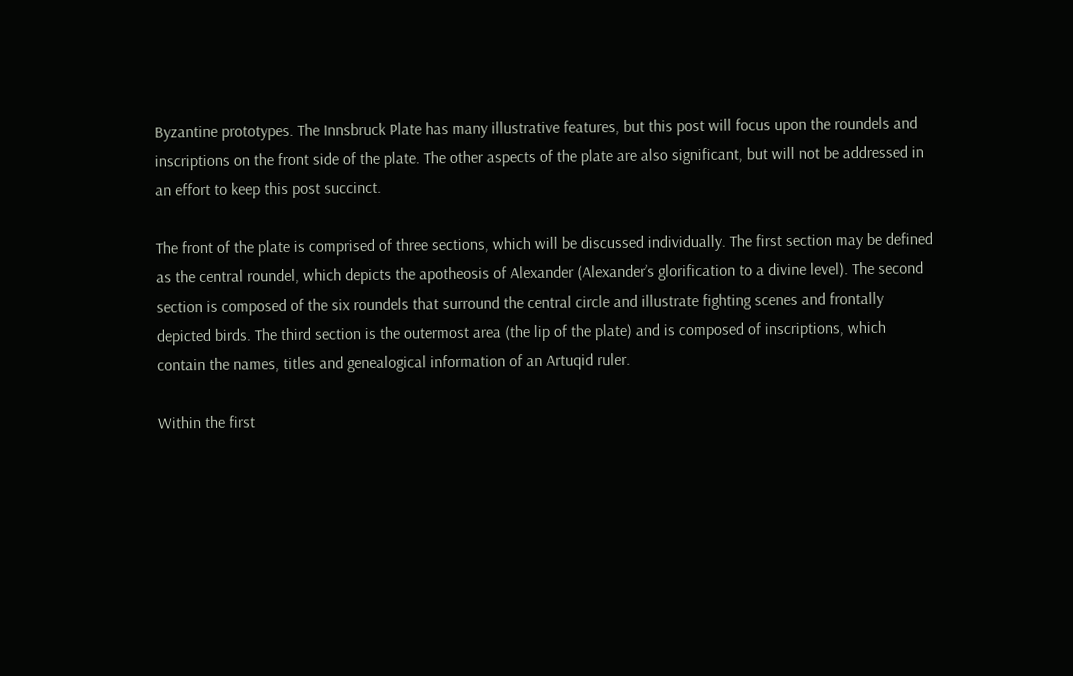Byzantine prototypes. The Innsbruck Plate has many illustrative features, but this post will focus upon the roundels and inscriptions on the front side of the plate. The other aspects of the plate are also significant, but will not be addressed in an effort to keep this post succinct.

The front of the plate is comprised of three sections, which will be discussed individually. The first section may be defined as the central roundel, which depicts the apotheosis of Alexander (Alexander’s glorification to a divine level). The second section is composed of the six roundels that surround the central circle and illustrate fighting scenes and frontally depicted birds. The third section is the outermost area (the lip of the plate) and is composed of inscriptions, which contain the names, titles and genealogical information of an Artuqid ruler.

Within the first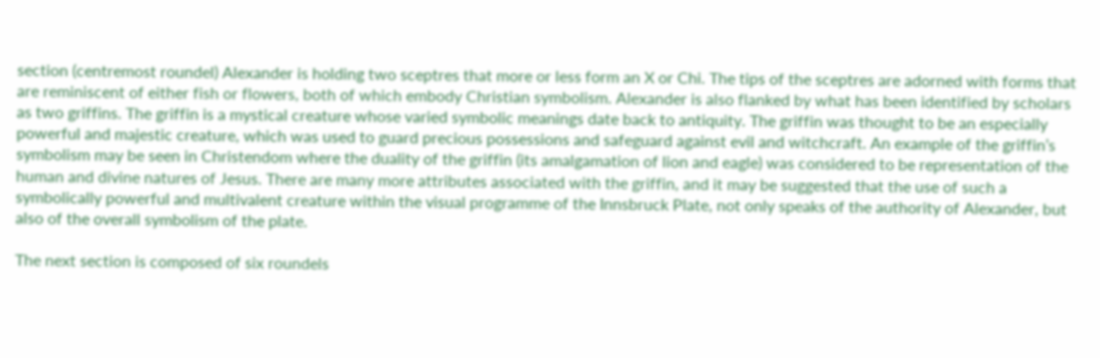section (centremost roundel) Alexander is holding two sceptres that more or less form an X or Chi. The tips of the sceptres are adorned with forms that are reminiscent of either fish or flowers, both of which embody Christian symbolism. Alexander is also flanked by what has been identified by scholars as two griffins. The griffin is a mystical creature whose varied symbolic meanings date back to antiquity. The griffin was thought to be an especially powerful and majestic creature, which was used to guard precious possessions and safeguard against evil and witchcraft. An example of the griffin’s symbolism may be seen in Christendom where the duality of the griffin (its amalgamation of lion and eagle) was considered to be representation of the human and divine natures of Jesus. There are many more attributes associated with the griffin, and it may be suggested that the use of such a symbolically powerful and multivalent creature within the visual programme of the Innsbruck Plate, not only speaks of the authority of Alexander, but also of the overall symbolism of the plate.

The next section is composed of six roundels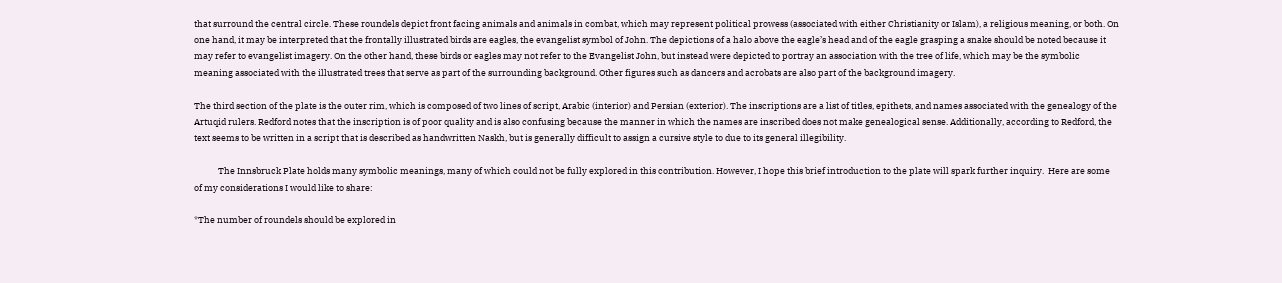that surround the central circle. These roundels depict front facing animals and animals in combat, which may represent political prowess (associated with either Christianity or Islam), a religious meaning, or both. On one hand, it may be interpreted that the frontally illustrated birds are eagles, the evangelist symbol of John. The depictions of a halo above the eagle’s head and of the eagle grasping a snake should be noted because it may refer to evangelist imagery. On the other hand, these birds or eagles may not refer to the Evangelist John, but instead were depicted to portray an association with the tree of life, which may be the symbolic meaning associated with the illustrated trees that serve as part of the surrounding background. Other figures such as dancers and acrobats are also part of the background imagery.

The third section of the plate is the outer rim, which is composed of two lines of script, Arabic (interior) and Persian (exterior). The inscriptions are a list of titles, epithets, and names associated with the genealogy of the Artuqid rulers. Redford notes that the inscription is of poor quality and is also confusing because the manner in which the names are inscribed does not make genealogical sense. Additionally, according to Redford, the text seems to be written in a script that is described as handwritten Naskh, but is generally difficult to assign a cursive style to due to its general illegibility.

            The Innsbruck Plate holds many symbolic meanings, many of which could not be fully explored in this contribution. However, I hope this brief introduction to the plate will spark further inquiry.  Here are some of my considerations I would like to share:

*The number of roundels should be explored in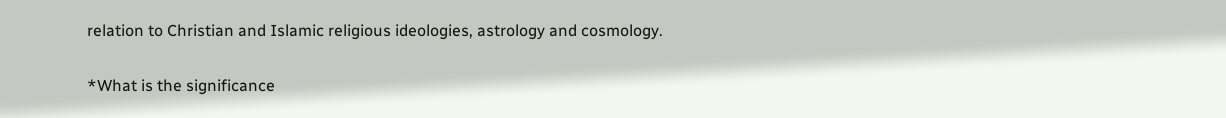relation to Christian and Islamic religious ideologies, astrology and cosmology.

*What is the significance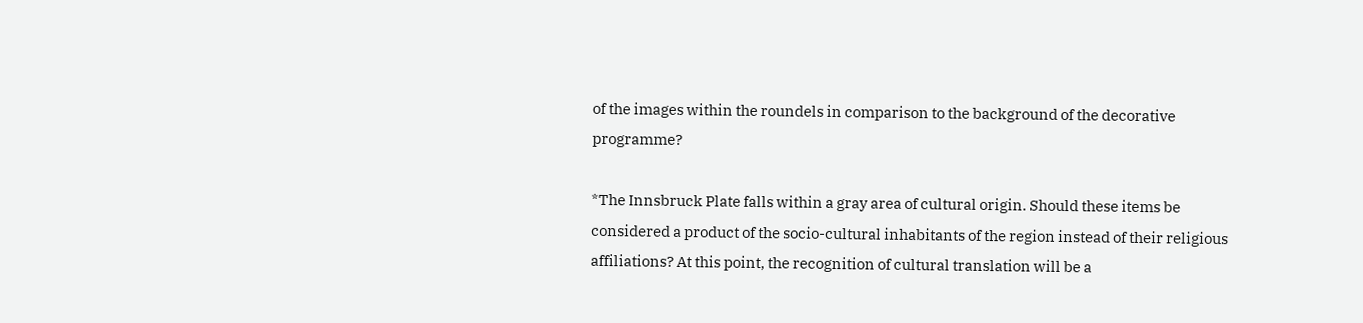of the images within the roundels in comparison to the background of the decorative programme?

*The Innsbruck Plate falls within a gray area of cultural origin. Should these items be considered a product of the socio-cultural inhabitants of the region instead of their religious affiliations? At this point, the recognition of cultural translation will be a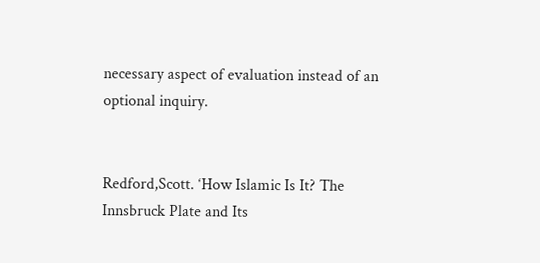necessary aspect of evaluation instead of an optional inquiry.


Redford,Scott. ‘How Islamic Is It? The Innsbruck Plate and Its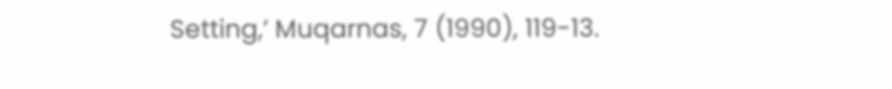Setting,’ Muqarnas, 7 (1990), 119-13.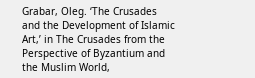Grabar, Oleg. ‘The Crusades and the Development of Islamic Art,’ in The Crusades from the Perspective of Byzantium and the Muslim World,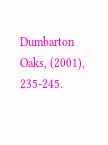Dumbarton Oaks, (2001), 235-245.